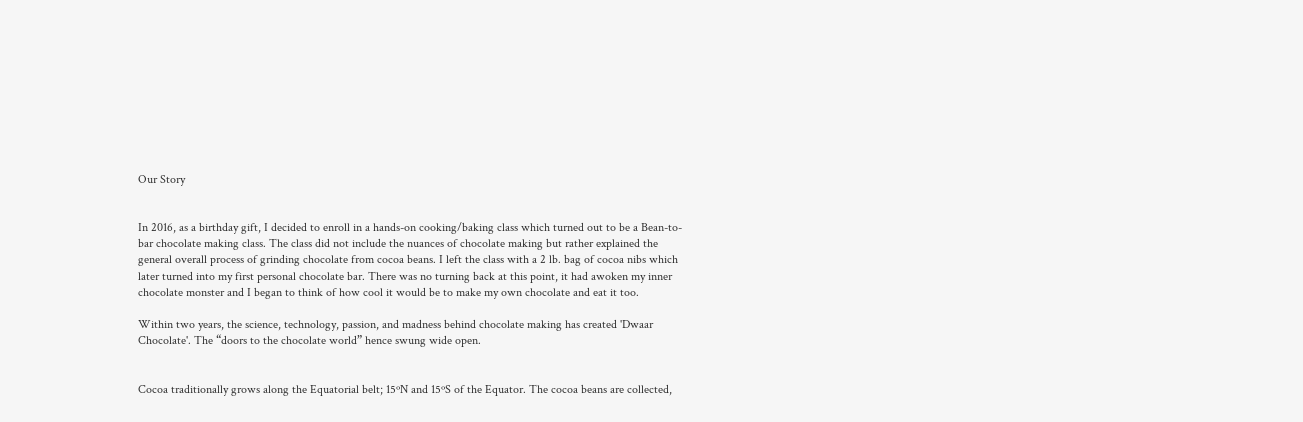Our Story


In 2016, as a birthday gift, I decided to enroll in a hands-on cooking/baking class which turned out to be a Bean-to-bar chocolate making class. The class did not include the nuances of chocolate making but rather explained the general overall process of grinding chocolate from cocoa beans. I left the class with a 2 lb. bag of cocoa nibs which later turned into my first personal chocolate bar. There was no turning back at this point, it had awoken my inner chocolate monster and I began to think of how cool it would be to make my own chocolate and eat it too.

Within two years, the science, technology, passion, and madness behind chocolate making has created 'Dwaar Chocolate'. The “doors to the chocolate world” hence swung wide open.


Cocoa traditionally grows along the Equatorial belt; 15ºN and 15ºS of the Equator. The cocoa beans are collected,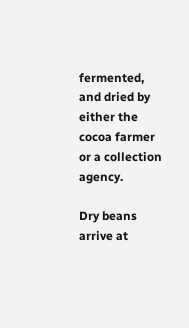fermented, and dried by either the cocoa farmer or a collection agency.

Dry beans arrive at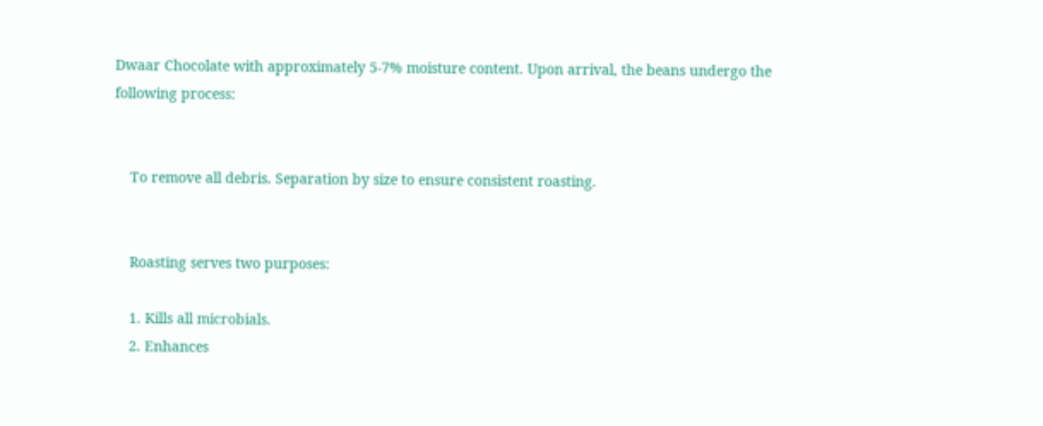Dwaar Chocolate with approximately 5-7% moisture content. Upon arrival, the beans undergo the following process:


    To remove all debris. Separation by size to ensure consistent roasting.


    Roasting serves two purposes:

    1. Kills all microbials.
    2. Enhances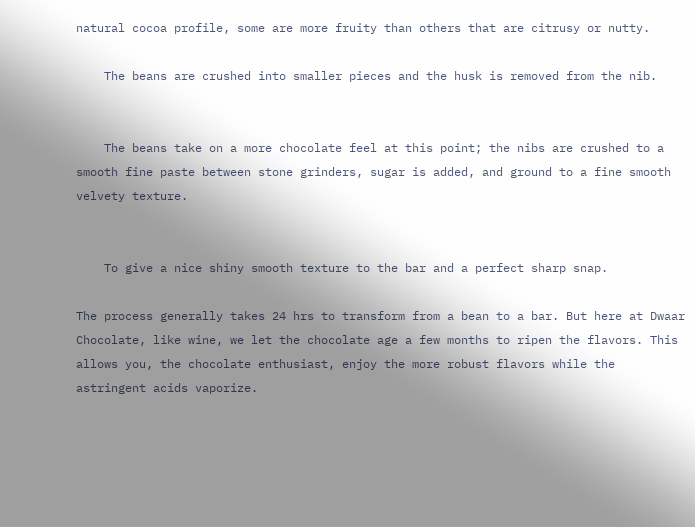natural cocoa profile, some are more fruity than others that are citrusy or nutty.

    The beans are crushed into smaller pieces and the husk is removed from the nib.


    The beans take on a more chocolate feel at this point; the nibs are crushed to a smooth fine paste between stone grinders, sugar is added, and ground to a fine smooth velvety texture.


    To give a nice shiny smooth texture to the bar and a perfect sharp snap.

The process generally takes 24 hrs to transform from a bean to a bar. But here at Dwaar Chocolate, like wine, we let the chocolate age a few months to ripen the flavors. This allows you, the chocolate enthusiast, enjoy the more robust flavors while the astringent acids vaporize.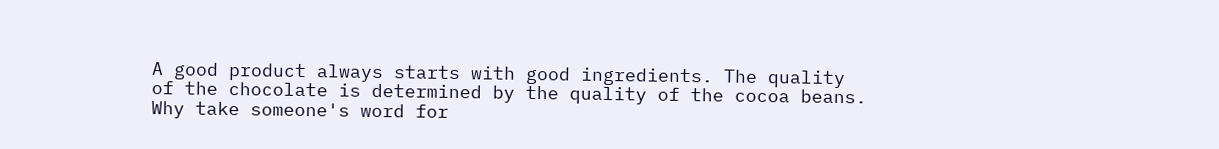A good product always starts with good ingredients. The quality of the chocolate is determined by the quality of the cocoa beans. Why take someone's word for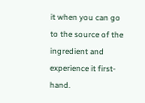it when you can go to the source of the ingredient and experience it first-hand.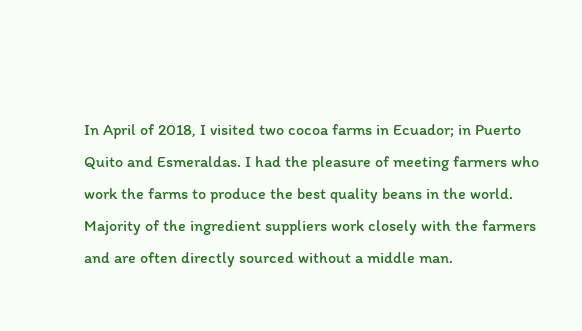In April of 2018, I visited two cocoa farms in Ecuador; in Puerto Quito and Esmeraldas. I had the pleasure of meeting farmers who work the farms to produce the best quality beans in the world. Majority of the ingredient suppliers work closely with the farmers and are often directly sourced without a middle man.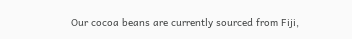Our cocoa beans are currently sourced from Fiji,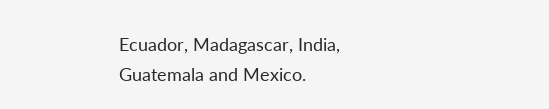Ecuador, Madagascar, India, Guatemala and Mexico.